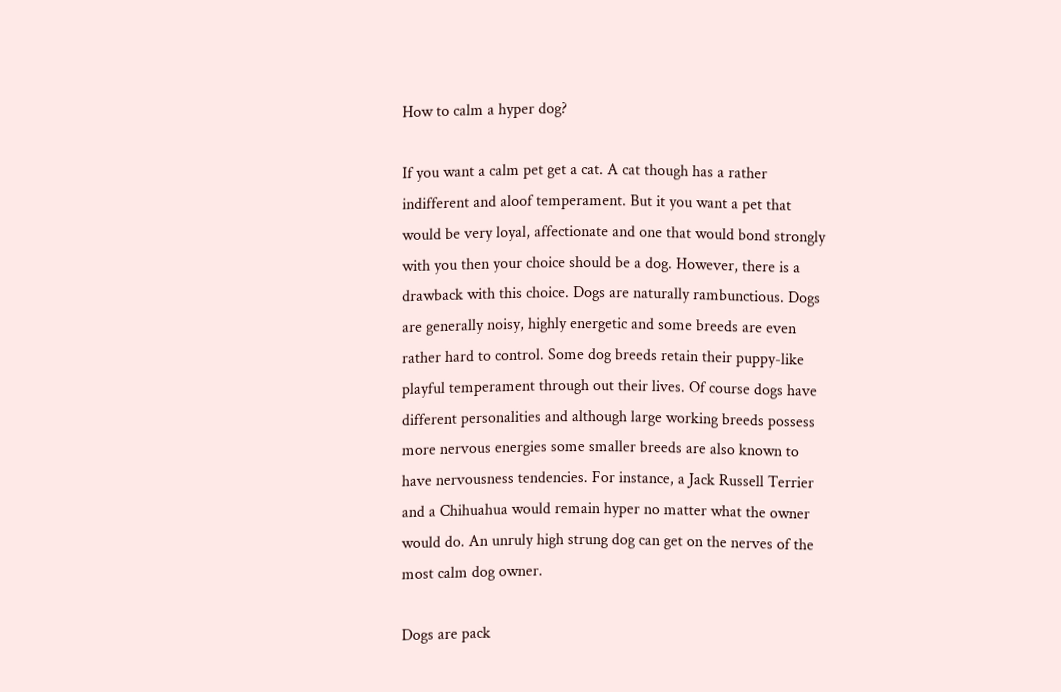How to calm a hyper dog?

If you want a calm pet get a cat. A cat though has a rather indifferent and aloof temperament. But it you want a pet that would be very loyal, affectionate and one that would bond strongly with you then your choice should be a dog. However, there is a drawback with this choice. Dogs are naturally rambunctious. Dogs are generally noisy, highly energetic and some breeds are even rather hard to control. Some dog breeds retain their puppy-like playful temperament through out their lives. Of course dogs have different personalities and although large working breeds possess more nervous energies some smaller breeds are also known to have nervousness tendencies. For instance, a Jack Russell Terrier and a Chihuahua would remain hyper no matter what the owner would do. An unruly high strung dog can get on the nerves of the most calm dog owner.

Dogs are pack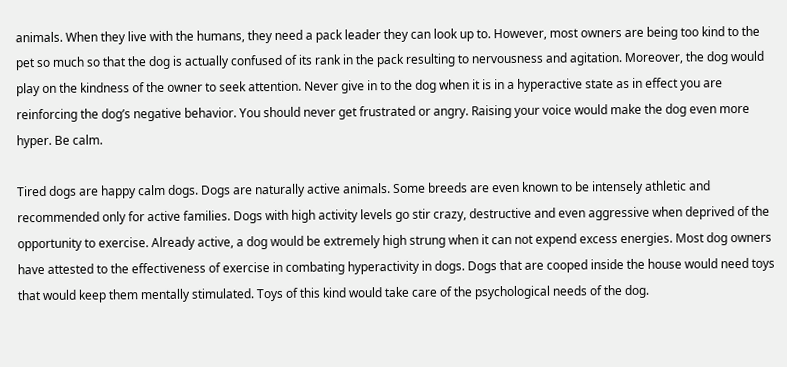animals. When they live with the humans, they need a pack leader they can look up to. However, most owners are being too kind to the pet so much so that the dog is actually confused of its rank in the pack resulting to nervousness and agitation. Moreover, the dog would play on the kindness of the owner to seek attention. Never give in to the dog when it is in a hyperactive state as in effect you are reinforcing the dog’s negative behavior. You should never get frustrated or angry. Raising your voice would make the dog even more hyper. Be calm.

Tired dogs are happy calm dogs. Dogs are naturally active animals. Some breeds are even known to be intensely athletic and recommended only for active families. Dogs with high activity levels go stir crazy, destructive and even aggressive when deprived of the opportunity to exercise. Already active, a dog would be extremely high strung when it can not expend excess energies. Most dog owners have attested to the effectiveness of exercise in combating hyperactivity in dogs. Dogs that are cooped inside the house would need toys that would keep them mentally stimulated. Toys of this kind would take care of the psychological needs of the dog.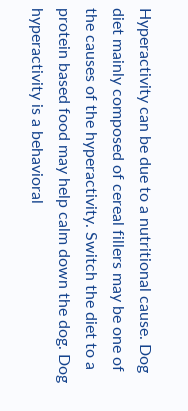Hyperactivity can be due to a nutritional cause. Dog diet mainly composed of cereal fillers may be one of the causes of the hyperactivity. Switch the diet to a protein based food may help calm down the dog. Dog hyperactivity is a behavioral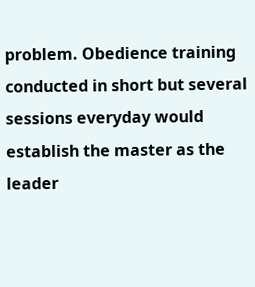problem. Obedience training conducted in short but several sessions everyday would establish the master as the leader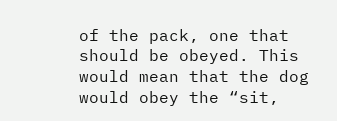of the pack, one that should be obeyed. This would mean that the dog would obey the “sit,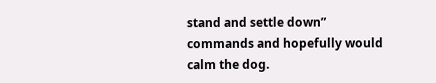stand and settle down” commands and hopefully would calm the dog.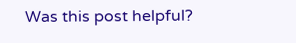Was this post helpful?